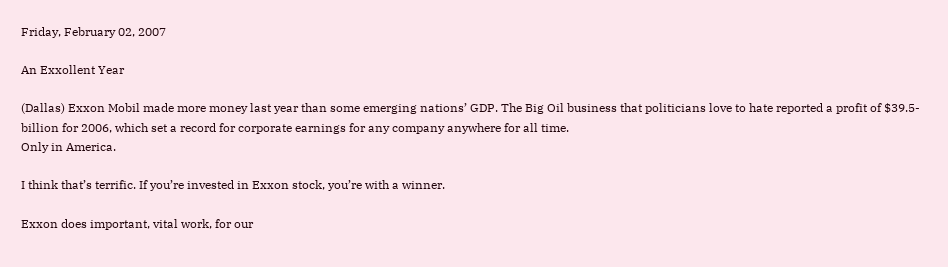Friday, February 02, 2007

An Exxollent Year

(Dallas) Exxon Mobil made more money last year than some emerging nations’ GDP. The Big Oil business that politicians love to hate reported a profit of $39.5-billion for 2006, which set a record for corporate earnings for any company anywhere for all time.
Only in America.

I think that’s terrific. If you’re invested in Exxon stock, you’re with a winner.

Exxon does important, vital work, for our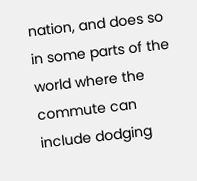nation, and does so in some parts of the world where the commute can include dodging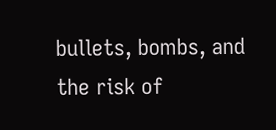bullets, bombs, and the risk of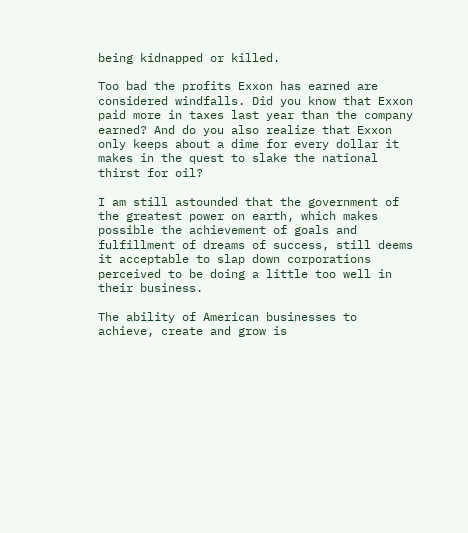being kidnapped or killed.

Too bad the profits Exxon has earned are considered windfalls. Did you know that Exxon paid more in taxes last year than the company earned? And do you also realize that Exxon only keeps about a dime for every dollar it makes in the quest to slake the national thirst for oil?

I am still astounded that the government of the greatest power on earth, which makes possible the achievement of goals and fulfillment of dreams of success, still deems it acceptable to slap down corporations perceived to be doing a little too well in their business.

The ability of American businesses to achieve, create and grow is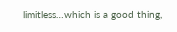limitless…which is a good thing,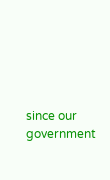since our government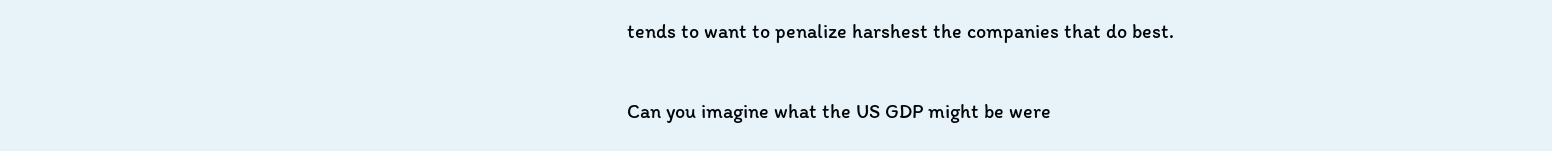tends to want to penalize harshest the companies that do best.

Can you imagine what the US GDP might be were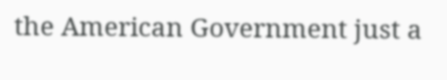the American Government just a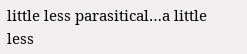little less parasitical…a little less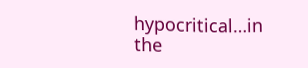hypocritical…in the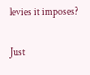levies it imposes?

Just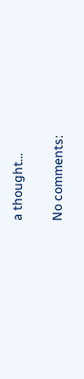a thought…

No comments: